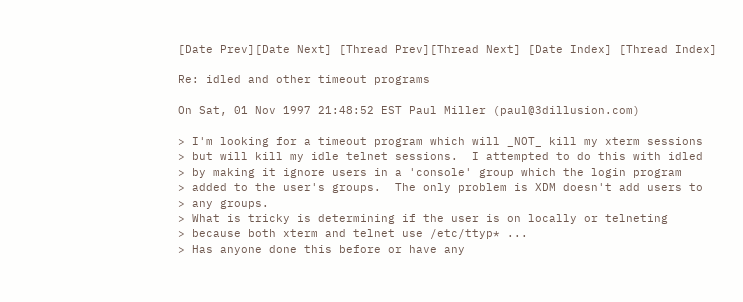[Date Prev][Date Next] [Thread Prev][Thread Next] [Date Index] [Thread Index]

Re: idled and other timeout programs

On Sat, 01 Nov 1997 21:48:52 EST Paul Miller (paul@3dillusion.com)

> I'm looking for a timeout program which will _NOT_ kill my xterm sessions
> but will kill my idle telnet sessions.  I attempted to do this with idled
> by making it ignore users in a 'console' group which the login program
> added to the user's groups.  The only problem is XDM doesn't add users to
> any groups.
> What is tricky is determining if the user is on locally or telneting
> because both xterm and telnet use /etc/ttyp* ...
> Has anyone done this before or have any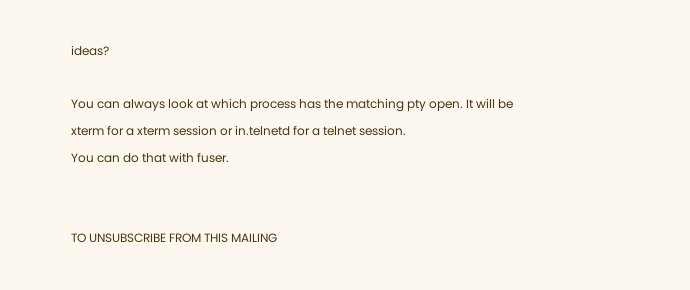ideas?

You can always look at which process has the matching pty open. It will be xterm for a xterm session or in.telnetd for a telnet session.
You can do that with fuser.


TO UNSUBSCRIBE FROM THIS MAILING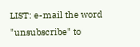LIST: e-mail the word "unsubscribe" to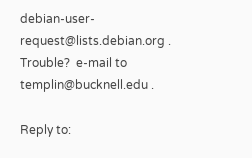debian-user-request@lists.debian.org .
Trouble?  e-mail to templin@bucknell.edu .

Reply to: